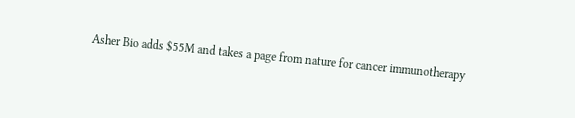Asher Bio adds $55M and takes a page from nature for cancer immunotherapy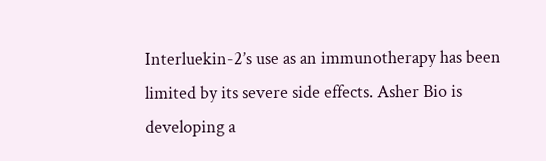Interluekin-2’s use as an immunotherapy has been limited by its severe side effects. Asher Bio is developing a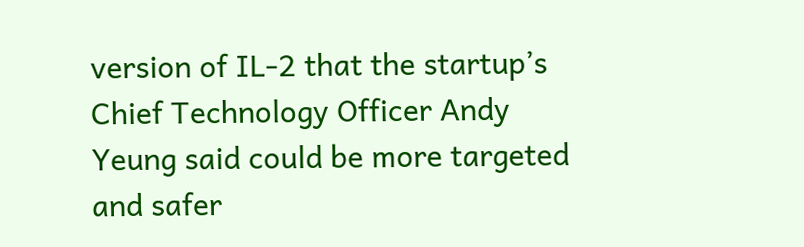version of IL-2 that the startup’s Chief Technology Officer Andy Yeung said could be more targeted and safer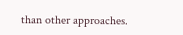than other approaches.